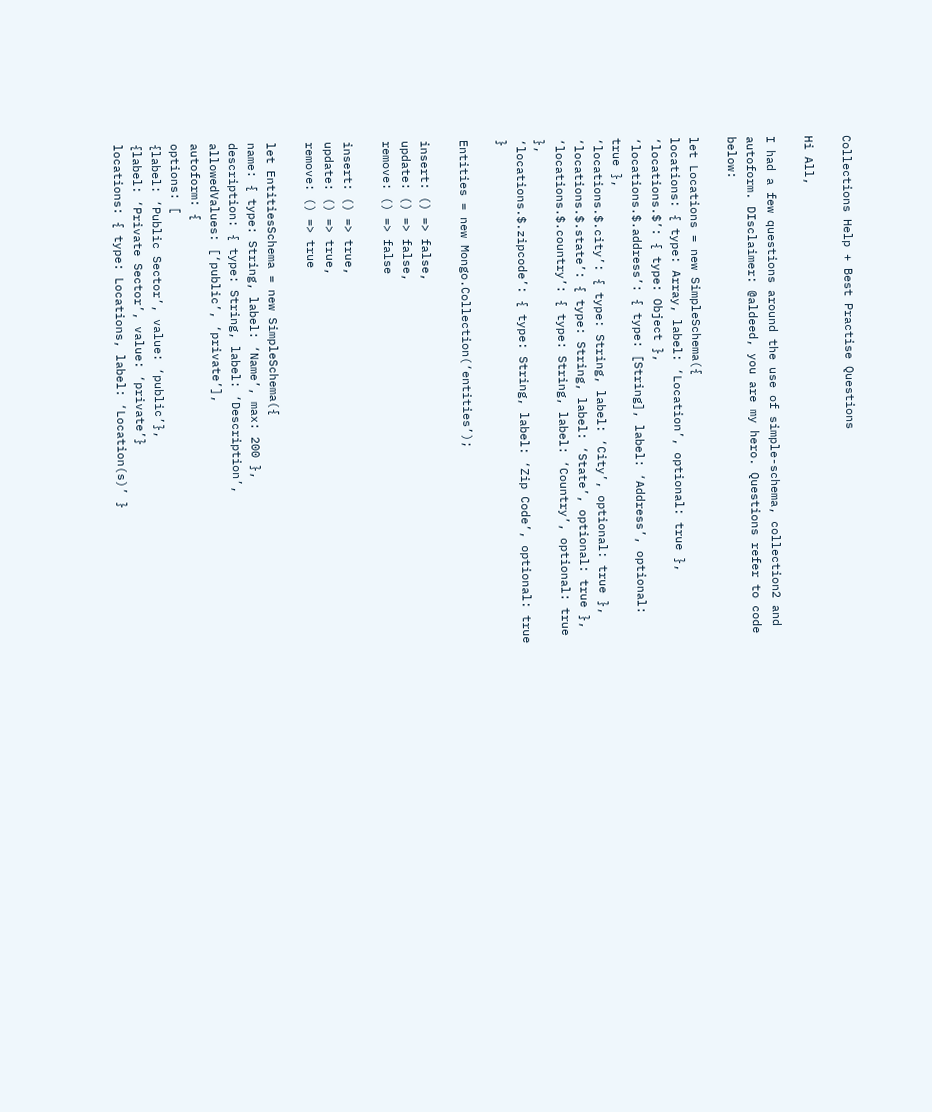Collections Help + Best Practise Questions

Hi All,

I had a few questions around the use of simple-schema, collection2 and autoform. DIsclaimer: @aldeed, you are my hero. Questions refer to code below:

let Locations = new SimpleSchema({
locations: { type: Array, label: ‘Location’, optional: true },
‘locations.$’: { type: Object },
‘locations.$.address’: { type: [String], label: ‘Address’, optional: true },
‘locations.$.city’: { type: String, label: ‘City’, optional: true },
‘locations.$.state’: { type: String, label: ‘State’, optional: true },
‘locations.$.country’: { type: String, label: ‘Country’, optional: true },
‘locations.$.zipcode’: { type: String, label: ‘Zip Code’, optional: true }

Entities = new Mongo.Collection(‘entities’);

insert: () => false,
update: () => false,
remove: () => false

insert: () => true,
update: () => true,
remove: () => true

let EntitiesSchema = new SimpleSchema({
name: { type: String, label: ‘Name’, max: 200 },
description: { type: String, label: ‘Description’,
allowedValues: [‘public’, ‘private’],
autoform: {
options: [
{label: ‘Public Sector’, value: ‘public’},
{label: ‘Private Sector’, value: ‘private’}
locations: { type: Locations, label: ‘Location(s)’ }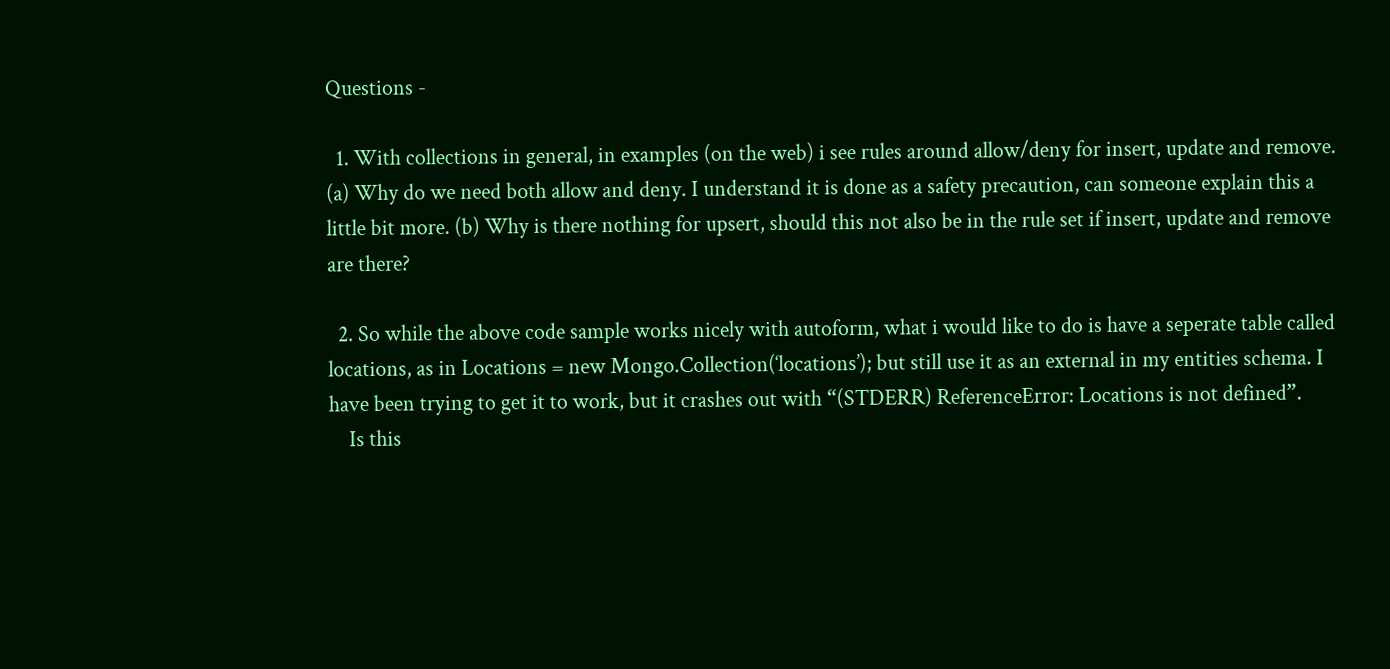Questions -

  1. With collections in general, in examples (on the web) i see rules around allow/deny for insert, update and remove. (a) Why do we need both allow and deny. I understand it is done as a safety precaution, can someone explain this a little bit more. (b) Why is there nothing for upsert, should this not also be in the rule set if insert, update and remove are there?

  2. So while the above code sample works nicely with autoform, what i would like to do is have a seperate table called locations, as in Locations = new Mongo.Collection(‘locations’); but still use it as an external in my entities schema. I have been trying to get it to work, but it crashes out with “(STDERR) ReferenceError: Locations is not defined”.
    Is this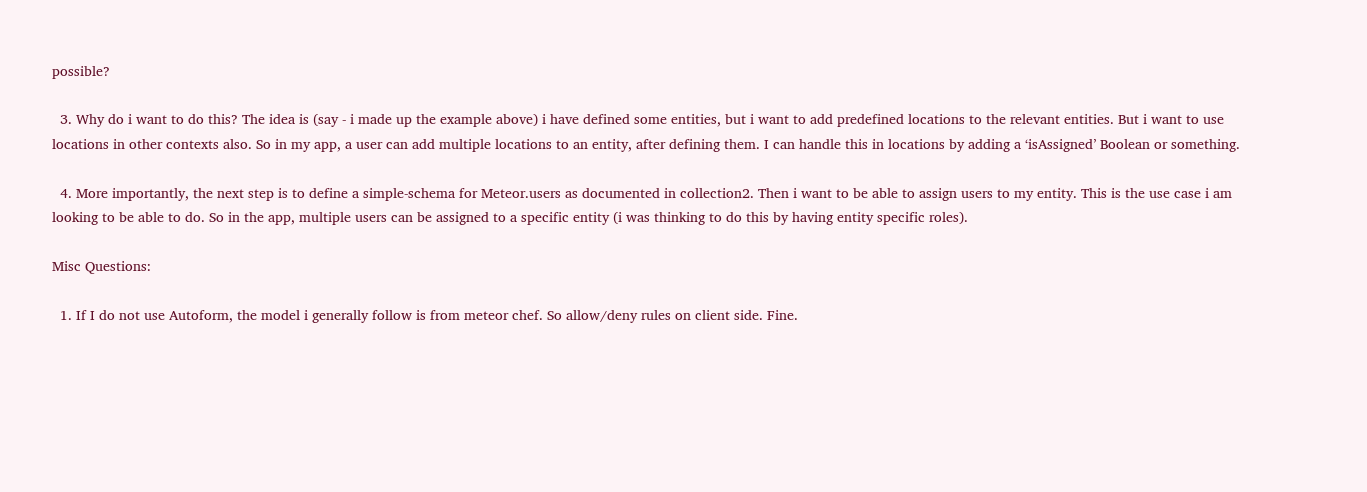possible?

  3. Why do i want to do this? The idea is (say - i made up the example above) i have defined some entities, but i want to add predefined locations to the relevant entities. But i want to use locations in other contexts also. So in my app, a user can add multiple locations to an entity, after defining them. I can handle this in locations by adding a ‘isAssigned’ Boolean or something.

  4. More importantly, the next step is to define a simple-schema for Meteor.users as documented in collection2. Then i want to be able to assign users to my entity. This is the use case i am looking to be able to do. So in the app, multiple users can be assigned to a specific entity (i was thinking to do this by having entity specific roles).

Misc Questions:

  1. If I do not use Autoform, the model i generally follow is from meteor chef. So allow/deny rules on client side. Fine.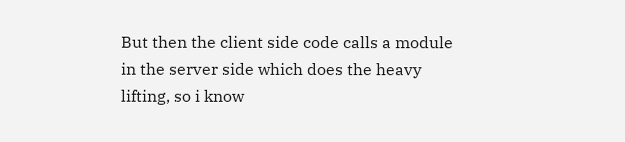But then the client side code calls a module in the server side which does the heavy lifting, so i know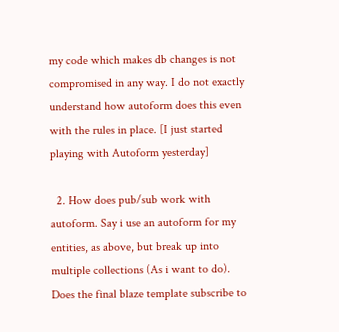my code which makes db changes is not compromised in any way. I do not exactly understand how autoform does this even with the rules in place. [I just started playing with Autoform yesterday]

  2. How does pub/sub work with autoform. Say i use an autoform for my entities, as above, but break up into multiple collections (As i want to do). Does the final blaze template subscribe to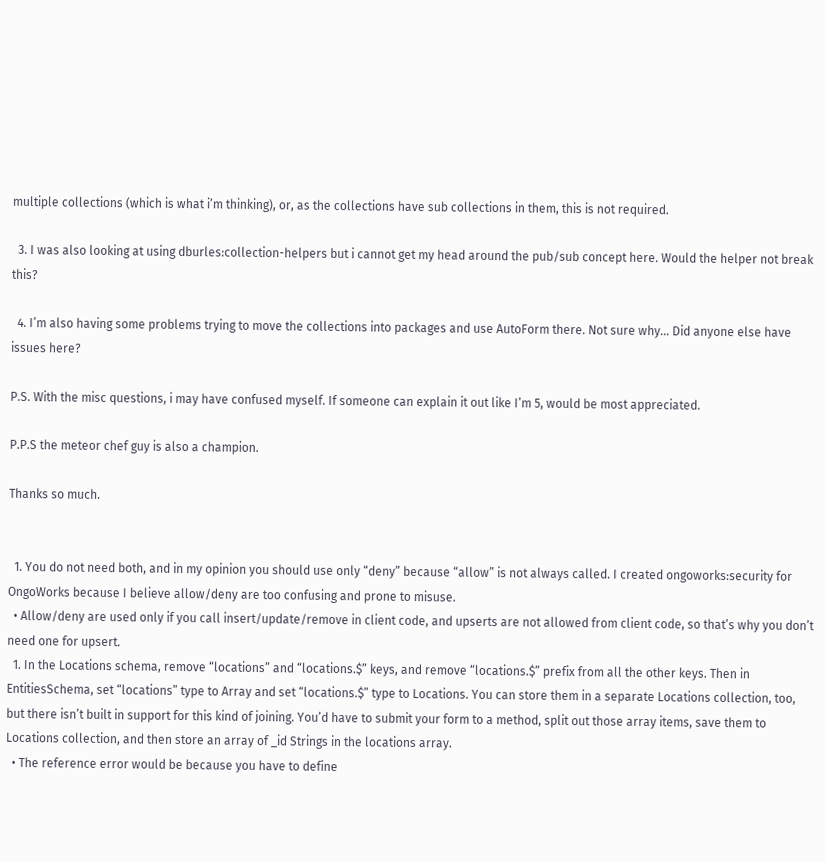multiple collections (which is what i’m thinking), or, as the collections have sub collections in them, this is not required.

  3. I was also looking at using dburles:collection-helpers but i cannot get my head around the pub/sub concept here. Would the helper not break this?

  4. I’m also having some problems trying to move the collections into packages and use AutoForm there. Not sure why… Did anyone else have issues here?

P.S. With the misc questions, i may have confused myself. If someone can explain it out like I’m 5, would be most appreciated.

P.P.S the meteor chef guy is also a champion.

Thanks so much.


  1. You do not need both, and in my opinion you should use only “deny” because “allow” is not always called. I created ongoworks:security for OngoWorks because I believe allow/deny are too confusing and prone to misuse.
  • Allow/deny are used only if you call insert/update/remove in client code, and upserts are not allowed from client code, so that’s why you don’t need one for upsert.
  1. In the Locations schema, remove “locations” and “locations.$” keys, and remove “locations.$” prefix from all the other keys. Then in EntitiesSchema, set “locations” type to Array and set “locations.$” type to Locations. You can store them in a separate Locations collection, too, but there isn’t built in support for this kind of joining. You’d have to submit your form to a method, split out those array items, save them to Locations collection, and then store an array of _id Strings in the locations array.
  • The reference error would be because you have to define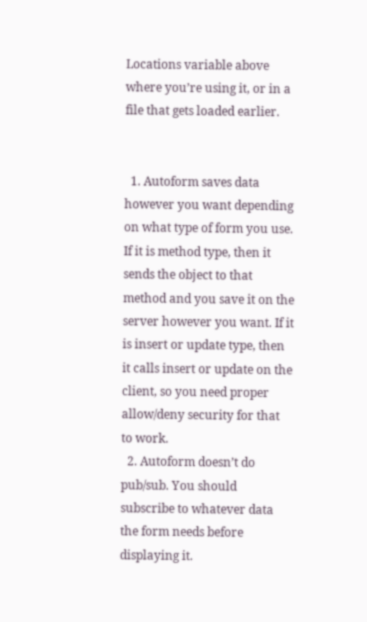Locations variable above where you’re using it, or in a file that gets loaded earlier.


  1. Autoform saves data however you want depending on what type of form you use. If it is method type, then it sends the object to that method and you save it on the server however you want. If it is insert or update type, then it calls insert or update on the client, so you need proper allow/deny security for that to work.
  2. Autoform doesn’t do pub/sub. You should subscribe to whatever data the form needs before displaying it.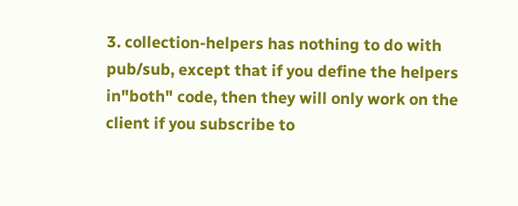3. collection-helpers has nothing to do with pub/sub, except that if you define the helpers in"both" code, then they will only work on the client if you subscribe to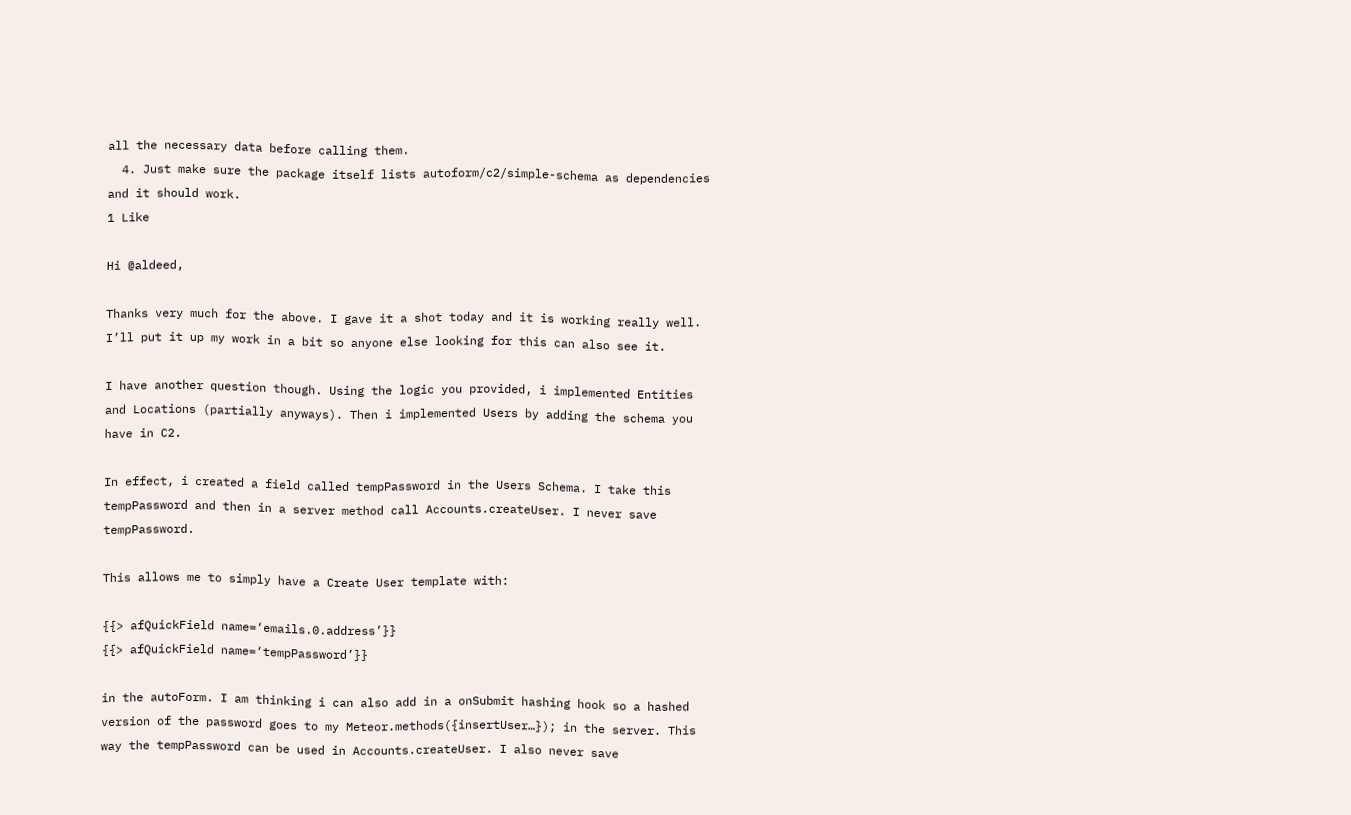all the necessary data before calling them.
  4. Just make sure the package itself lists autoform/c2/simple-schema as dependencies and it should work.
1 Like

Hi @aldeed,

Thanks very much for the above. I gave it a shot today and it is working really well. I’ll put it up my work in a bit so anyone else looking for this can also see it.

I have another question though. Using the logic you provided, i implemented Entities and Locations (partially anyways). Then i implemented Users by adding the schema you have in C2.

In effect, i created a field called tempPassword in the Users Schema. I take this tempPassword and then in a server method call Accounts.createUser. I never save tempPassword.

This allows me to simply have a Create User template with:

{{> afQuickField name=‘emails.0.address’}}
{{> afQuickField name=‘tempPassword’}}

in the autoForm. I am thinking i can also add in a onSubmit hashing hook so a hashed version of the password goes to my Meteor.methods({insertUser…}); in the server. This way the tempPassword can be used in Accounts.createUser. I also never save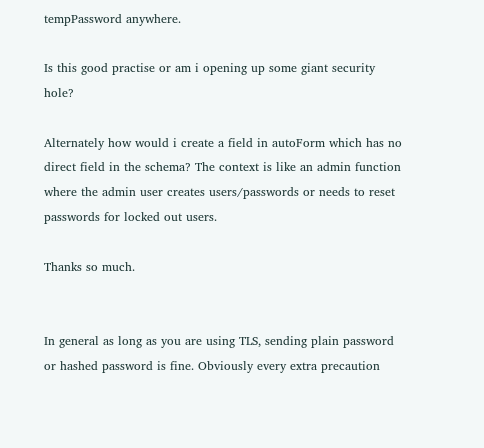tempPassword anywhere.

Is this good practise or am i opening up some giant security hole?

Alternately how would i create a field in autoForm which has no direct field in the schema? The context is like an admin function where the admin user creates users/passwords or needs to reset passwords for locked out users.

Thanks so much.


In general as long as you are using TLS, sending plain password or hashed password is fine. Obviously every extra precaution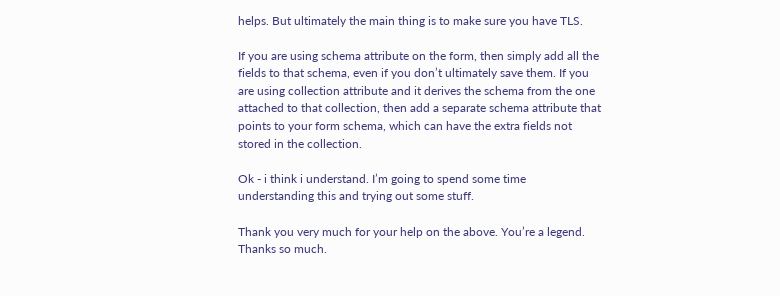helps. But ultimately the main thing is to make sure you have TLS.

If you are using schema attribute on the form, then simply add all the fields to that schema, even if you don’t ultimately save them. If you are using collection attribute and it derives the schema from the one attached to that collection, then add a separate schema attribute that points to your form schema, which can have the extra fields not stored in the collection.

Ok - i think i understand. I’m going to spend some time understanding this and trying out some stuff.

Thank you very much for your help on the above. You’re a legend. Thanks so much.